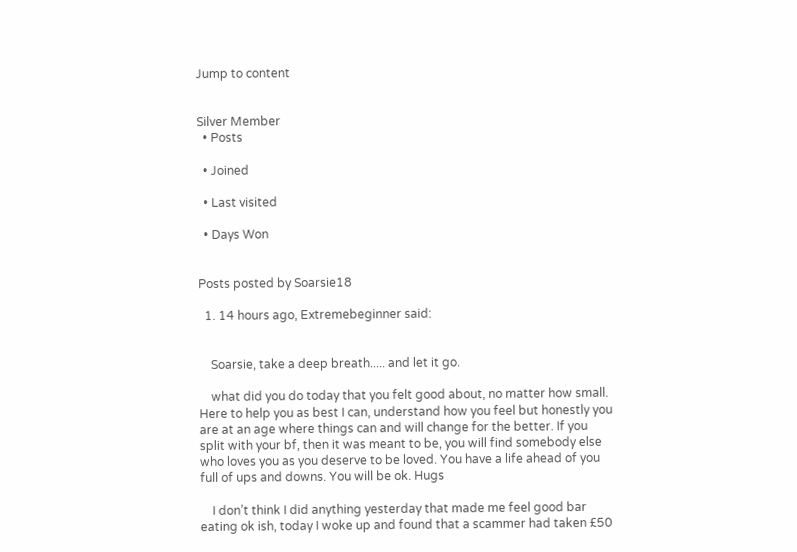Jump to content


Silver Member
  • Posts

  • Joined

  • Last visited

  • Days Won


Posts posted by Soarsie18

  1. 14 hours ago, Extremebeginner said:


    Soarsie, take a deep breath..... and let it go.

    what did you do today that you felt good about, no matter how small. Here to help you as best I can, understand how you feel but honestly you are at an age where things can and will change for the better. If you split with your bf, then it was meant to be, you will find somebody else who loves you as you deserve to be loved. You have a life ahead of you full of ups and downs. You will be ok. Hugs

    I don’t think I did anything yesterday that made me feel good bar eating ok ish, today I woke up and found that a scammer had taken £50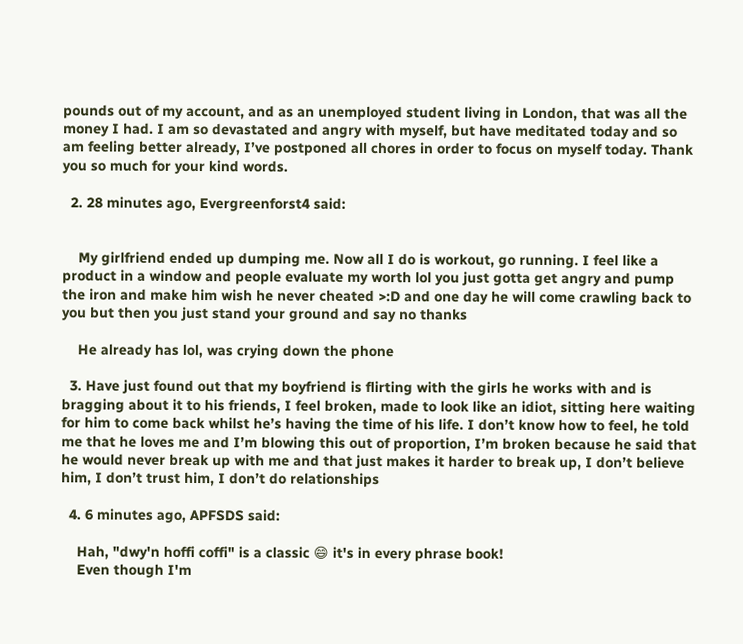pounds out of my account, and as an unemployed student living in London, that was all the money I had. I am so devastated and angry with myself, but have meditated today and so am feeling better already, I’ve postponed all chores in order to focus on myself today. Thank you so much for your kind words.

  2. 28 minutes ago, Evergreenforst4 said:


    My girlfriend ended up dumping me. Now all I do is workout, go running. I feel like a product in a window and people evaluate my worth lol you just gotta get angry and pump the iron and make him wish he never cheated >:D and one day he will come crawling back to you but then you just stand your ground and say no thanks

    He already has lol, was crying down the phone

  3. Have just found out that my boyfriend is flirting with the girls he works with and is bragging about it to his friends, I feel broken, made to look like an idiot, sitting here waiting for him to come back whilst he’s having the time of his life. I don’t know how to feel, he told me that he loves me and I’m blowing this out of proportion, I’m broken because he said that he would never break up with me and that just makes it harder to break up, I don’t believe him, I don’t trust him, I don’t do relationships

  4. 6 minutes ago, APFSDS said:

    Hah, "dwy'n hoffi coffi" is a classic 😄 it's in every phrase book!
    Even though I'm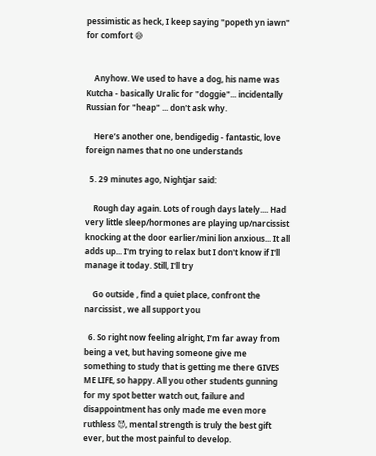pessimistic as heck, I keep saying "popeth yn iawn" for comfort 😅


    Anyhow. We used to have a dog, his name was Kutcha - basically Uralic for "doggie"... incidentally Russian for "heap" ... don't ask why.

    Here’s another one, bendigedig - fantastic, love foreign names that no one understands

  5. 29 minutes ago, Nightjar said:

    Rough day again. Lots of rough days lately.... Had very little sleep/hormones are playing up/narcissist knocking at the door earlier/mini lion anxious... It all adds up... I'm trying to relax but I don't know if I'll manage it today. Still, I'll try

    Go outside , find a quiet place, confront the narcissist , we all support you

  6. So right now feeling alright, I’m far away from being a vet, but having someone give me something to study that is getting me there GIVES ME LIFE, so happy. All you other students gunning for my spot better watch out, failure and disappointment has only made me even more ruthless 😈, mental strength is truly the best gift ever, but the most painful to develop.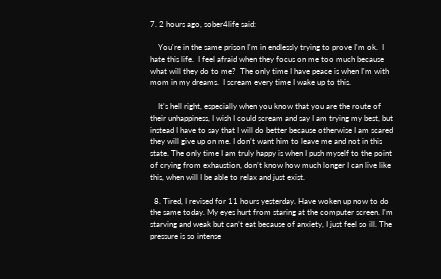7. 2 hours ago, sober4life said:

    You're in the same prison I'm in endlessly trying to prove I'm ok.  I hate this life.  I feel afraid when they focus on me too much because what will they do to me?  The only time I have peace is when I'm with mom in my dreams.  I scream every time I wake up to this.

    It’s hell right, especially when you know that you are the route of their unhappiness, I wish I could scream and say I am trying my best, but instead I have to say that I will do better because otherwise I am scared they will give up on me. I don’t want him to leave me and not in this state. The only time I am truly happy is when I push myself to the point of crying from exhaustion, don’t know how much longer I can live like this, when will I be able to relax and just exist.

  8. Tired, I revised for 11 hours yesterday. Have woken up now to do the same today. My eyes hurt from staring at the computer screen. I’m starving and weak but can’t eat because of anxiety, I just feel so ill. The pressure is so intense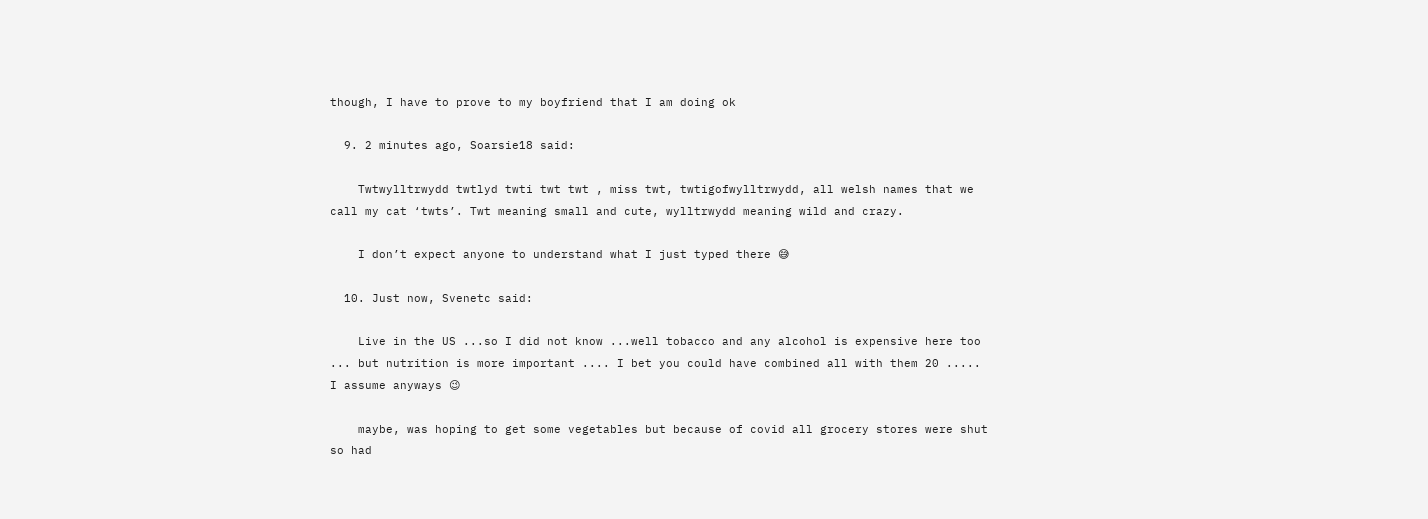though, I have to prove to my boyfriend that I am doing ok

  9. 2 minutes ago, Soarsie18 said:

    Twtwylltrwydd twtlyd twti twt twt , miss twt, twtigofwylltrwydd, all welsh names that we call my cat ‘twts’. Twt meaning small and cute, wylltrwydd meaning wild and crazy.

    I don’t expect anyone to understand what I just typed there 😅

  10. Just now, Svenetc said:

    Live in the US ...so I did not know ...well tobacco and any alcohol is expensive here too ... but nutrition is more important .... I bet you could have combined all with them 20 ..... I assume anyways 😉

    maybe, was hoping to get some vegetables but because of covid all grocery stores were shut so had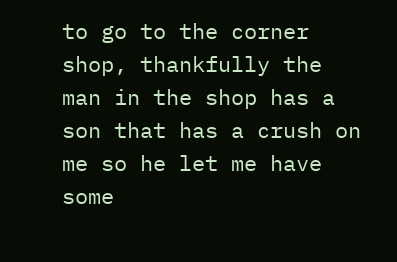to go to the corner shop, thankfully the man in the shop has a son that has a crush on me so he let me have some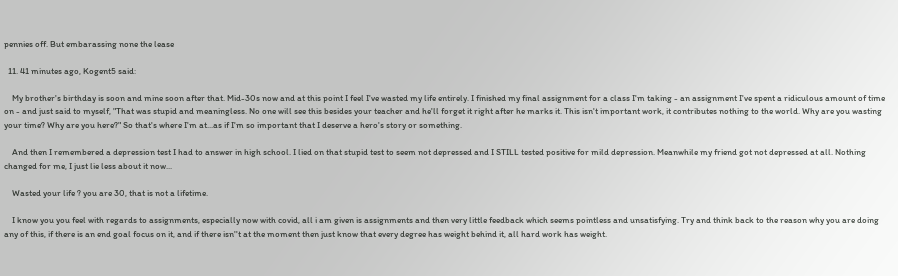pennies off. But embarassing none the lease

  11. 41 minutes ago, Kogent5 said:

    My brother's birthday is soon and mine soon after that. Mid-30s now and at this point I feel I've wasted my life entirely. I finished my final assignment for a class I'm taking - an assignment I've spent a ridiculous amount of time on - and just said to myself, "That was stupid and meaningless. No one will see this besides your teacher and he'll forget it right after he marks it. This isn't important work, it contributes nothing to the world. Why are you wasting your time? Why are you here?" So that's where I'm at...as if I'm so important that I deserve a hero's story or something.

    And then I remembered a depression test I had to answer in high school. I lied on that stupid test to seem not depressed and I STILL tested positive for mild depression. Meanwhile my friend got not depressed at all. Nothing changed for me, I just lie less about it now...

    Wasted your life ? you are 30, that is not a lifetime.

    I know you you feel with regards to assignments, especially now with covid, all i am given is assignments and then very little feedback which seems pointless and unsatisfying. Try and think back to the reason why you are doing any of this, if there is an end goal focus on it, and if there isn''t at the moment then just know that every degree has weight behind it, all hard work has weight.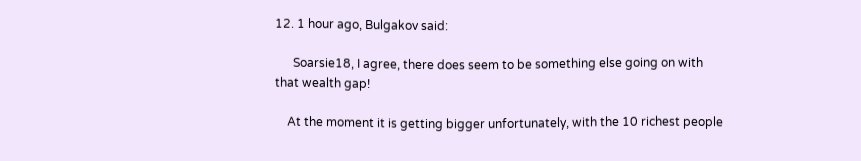12. 1 hour ago, Bulgakov said:

      Soarsie18, I agree, there does seem to be something else going on with that wealth gap!

    At the moment it is getting bigger unfortunately, with the 10 richest people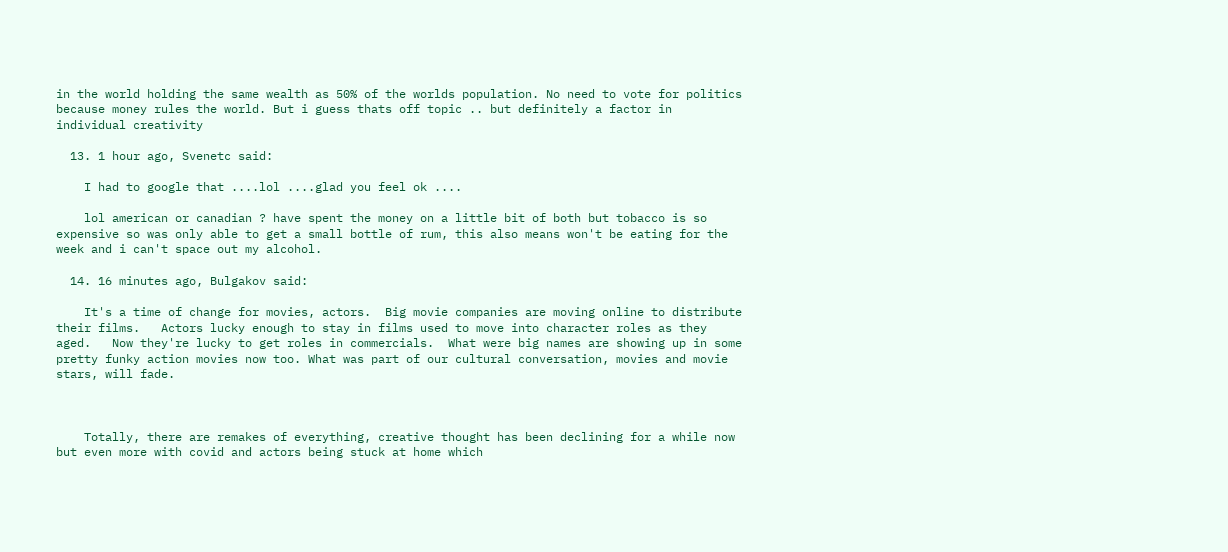in the world holding the same wealth as 50% of the worlds population. No need to vote for politics because money rules the world. But i guess thats off topic .. but definitely a factor in individual creativity

  13. 1 hour ago, Svenetc said:

    I had to google that ....lol ....glad you feel ok ....

    lol american or canadian ? have spent the money on a little bit of both but tobacco is so expensive so was only able to get a small bottle of rum, this also means won't be eating for the week and i can't space out my alcohol.

  14. 16 minutes ago, Bulgakov said:

    It's a time of change for movies, actors.  Big movie companies are moving online to distribute their films.   Actors lucky enough to stay in films used to move into character roles as they aged.   Now they're lucky to get roles in commercials.  What were big names are showing up in some pretty funky action movies now too. What was part of our cultural conversation, movies and movie stars, will fade.



    Totally, there are remakes of everything, creative thought has been declining for a while now but even more with covid and actors being stuck at home which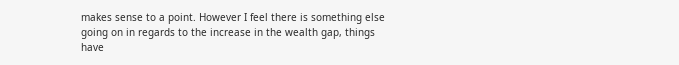makes sense to a point. However I feel there is something else going on in regards to the increase in the wealth gap, things have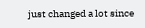just changed a lot since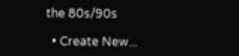the 80s/90s

  • Create New...